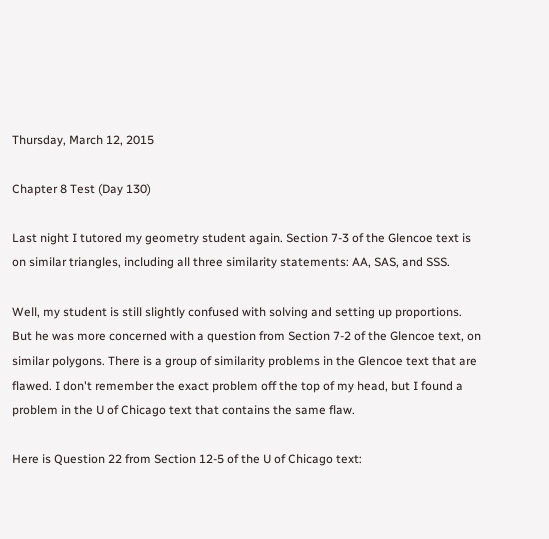Thursday, March 12, 2015

Chapter 8 Test (Day 130)

Last night I tutored my geometry student again. Section 7-3 of the Glencoe text is on similar triangles, including all three similarity statements: AA, SAS, and SSS.

Well, my student is still slightly confused with solving and setting up proportions. But he was more concerned with a question from Section 7-2 of the Glencoe text, on similar polygons. There is a group of similarity problems in the Glencoe text that are flawed. I don't remember the exact problem off the top of my head, but I found a problem in the U of Chicago text that contains the same flaw.

Here is Question 22 from Section 12-5 of the U of Chicago text: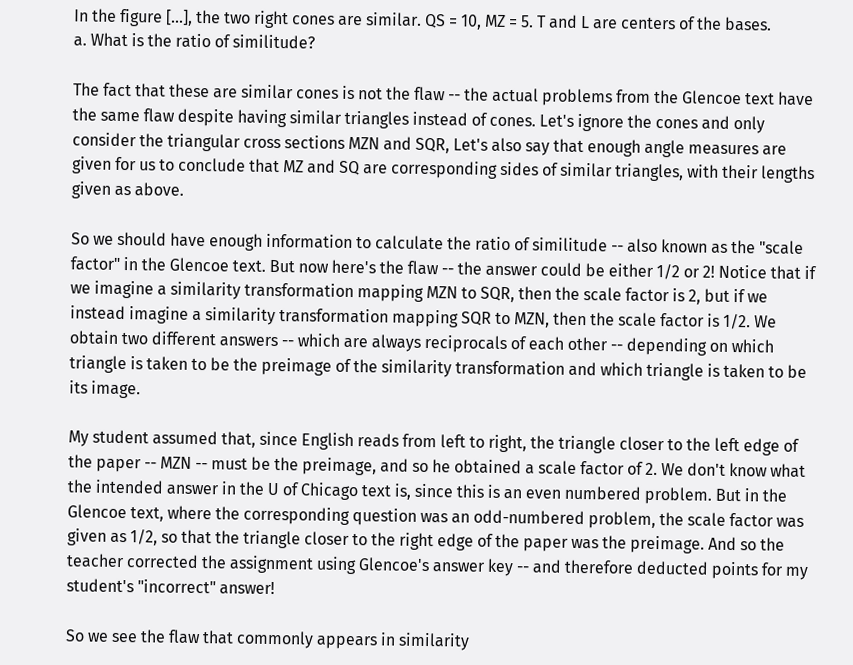In the figure [...], the two right cones are similar. QS = 10, MZ = 5. T and L are centers of the bases.
a. What is the ratio of similitude?

The fact that these are similar cones is not the flaw -- the actual problems from the Glencoe text have the same flaw despite having similar triangles instead of cones. Let's ignore the cones and only consider the triangular cross sections MZN and SQR, Let's also say that enough angle measures are given for us to conclude that MZ and SQ are corresponding sides of similar triangles, with their lengths given as above.

So we should have enough information to calculate the ratio of similitude -- also known as the "scale factor" in the Glencoe text. But now here's the flaw -- the answer could be either 1/2 or 2! Notice that if we imagine a similarity transformation mapping MZN to SQR, then the scale factor is 2, but if we instead imagine a similarity transformation mapping SQR to MZN, then the scale factor is 1/2. We obtain two different answers -- which are always reciprocals of each other -- depending on which triangle is taken to be the preimage of the similarity transformation and which triangle is taken to be its image.

My student assumed that, since English reads from left to right, the triangle closer to the left edge of the paper -- MZN -- must be the preimage, and so he obtained a scale factor of 2. We don't know what the intended answer in the U of Chicago text is, since this is an even numbered problem. But in the Glencoe text, where the corresponding question was an odd-numbered problem, the scale factor was given as 1/2, so that the triangle closer to the right edge of the paper was the preimage. And so the teacher corrected the assignment using Glencoe's answer key -- and therefore deducted points for my student's "incorrect" answer!

So we see the flaw that commonly appears in similarity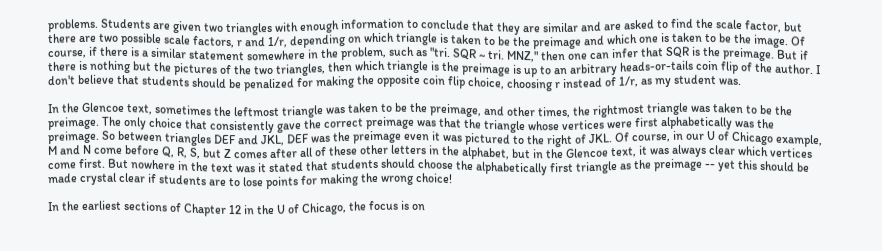problems. Students are given two triangles with enough information to conclude that they are similar and are asked to find the scale factor, but there are two possible scale factors, r and 1/r, depending on which triangle is taken to be the preimage and which one is taken to be the image. Of course, if there is a similar statement somewhere in the problem, such as "tri. SQR ~ tri. MNZ," then one can infer that SQR is the preimage. But if there is nothing but the pictures of the two triangles, then which triangle is the preimage is up to an arbitrary heads-or-tails coin flip of the author. I don't believe that students should be penalized for making the opposite coin flip choice, choosing r instead of 1/r, as my student was.

In the Glencoe text, sometimes the leftmost triangle was taken to be the preimage, and other times, the rightmost triangle was taken to be the preimage. The only choice that consistently gave the correct preimage was that the triangle whose vertices were first alphabetically was the preimage. So between triangles DEF and JKL, DEF was the preimage even it was pictured to the right of JKL. Of course, in our U of Chicago example, M and N come before Q, R, S, but Z comes after all of these other letters in the alphabet, but in the Glencoe text, it was always clear which vertices come first. But nowhere in the text was it stated that students should choose the alphabetically first triangle as the preimage -- yet this should be made crystal clear if students are to lose points for making the wrong choice!

In the earliest sections of Chapter 12 in the U of Chicago, the focus is on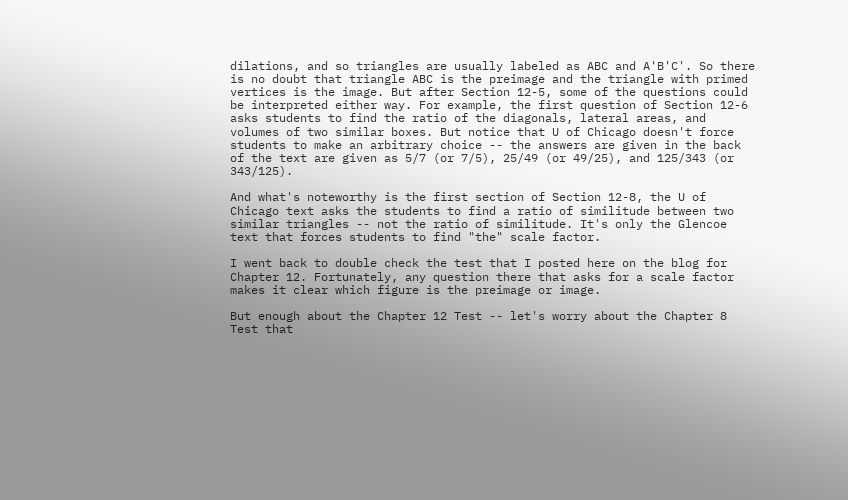dilations, and so triangles are usually labeled as ABC and A'B'C'. So there is no doubt that triangle ABC is the preimage and the triangle with primed vertices is the image. But after Section 12-5, some of the questions could be interpreted either way. For example, the first question of Section 12-6 asks students to find the ratio of the diagonals, lateral areas, and volumes of two similar boxes. But notice that U of Chicago doesn't force students to make an arbitrary choice -- the answers are given in the back of the text are given as 5/7 (or 7/5), 25/49 (or 49/25), and 125/343 (or 343/125).

And what's noteworthy is the first section of Section 12-8, the U of Chicago text asks the students to find a ratio of similitude between two similar triangles -- not the ratio of similitude. It's only the Glencoe text that forces students to find "the" scale factor.

I went back to double check the test that I posted here on the blog for Chapter 12. Fortunately, any question there that asks for a scale factor makes it clear which figure is the preimage or image.

But enough about the Chapter 12 Test -- let's worry about the Chapter 8 Test that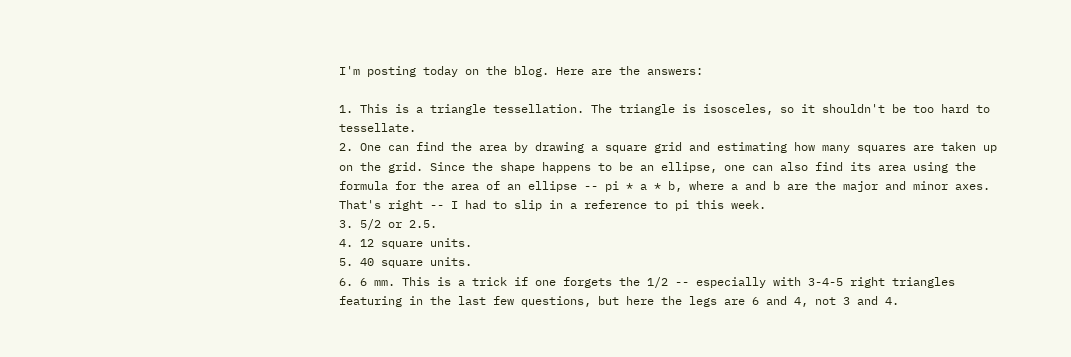I'm posting today on the blog. Here are the answers:

1. This is a triangle tessellation. The triangle is isosceles, so it shouldn't be too hard to tessellate.
2. One can find the area by drawing a square grid and estimating how many squares are taken up on the grid. Since the shape happens to be an ellipse, one can also find its area using the formula for the area of an ellipse -- pi * a * b, where a and b are the major and minor axes. That's right -- I had to slip in a reference to pi this week.
3. 5/2 or 2.5.
4. 12 square units.
5. 40 square units.
6. 6 mm. This is a trick if one forgets the 1/2 -- especially with 3-4-5 right triangles featuring in the last few questions, but here the legs are 6 and 4, not 3 and 4.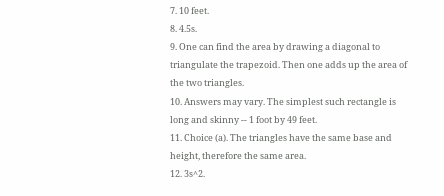7. 10 feet.
8. 4.5s.
9. One can find the area by drawing a diagonal to triangulate the trapezoid. Then one adds up the area of the two triangles.
10. Answers may vary. The simplest such rectangle is long and skinny -- 1 foot by 49 feet.
11. Choice (a). The triangles have the same base and height, therefore the same area.
12. 3s^2.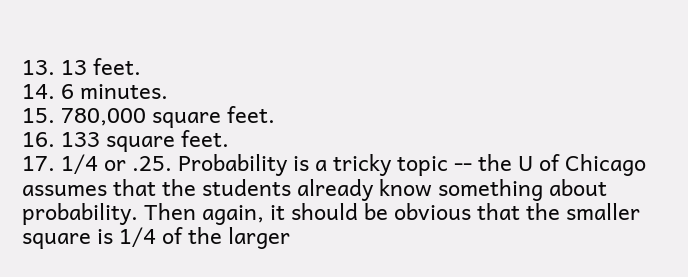13. 13 feet.
14. 6 minutes.
15. 780,000 square feet.
16. 133 square feet.
17. 1/4 or .25. Probability is a tricky topic -- the U of Chicago assumes that the students already know something about probability. Then again, it should be obvious that the smaller square is 1/4 of the larger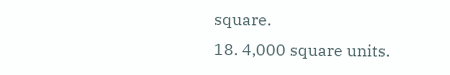square.
18. 4,000 square units.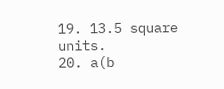19. 13.5 square units.
20. a(b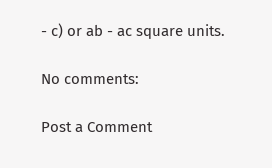- c) or ab - ac square units.

No comments:

Post a Comment